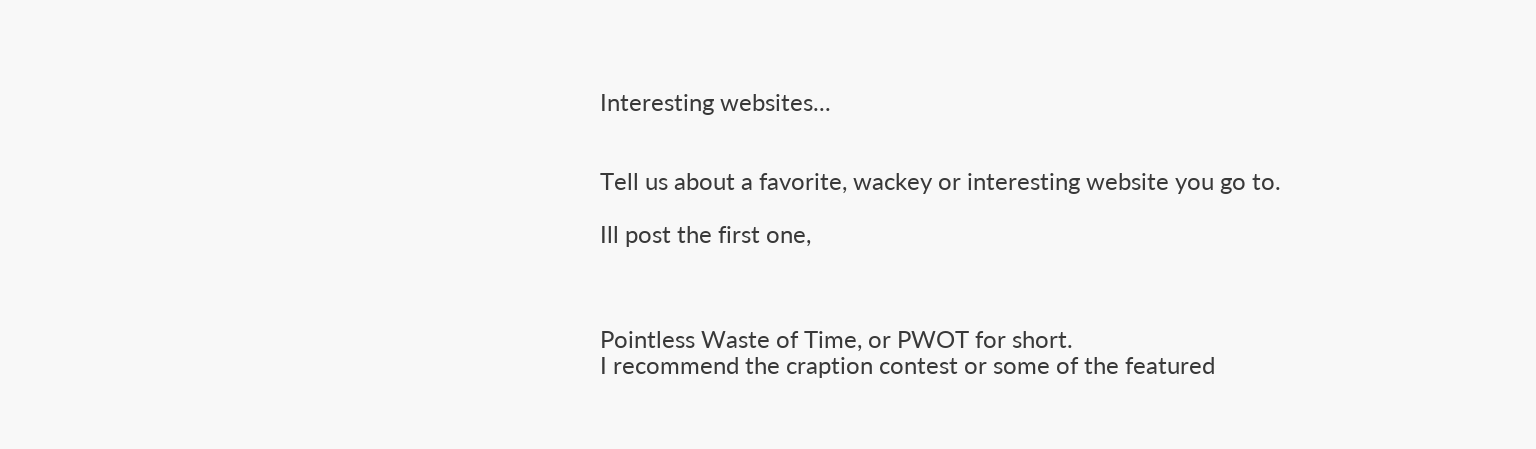Interesting websites...


Tell us about a favorite, wackey or interesting website you go to.

Ill post the first one,



Pointless Waste of Time, or PWOT for short.
I recommend the craption contest or some of the featured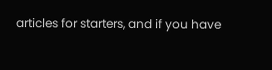articles for starters, and if you have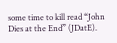some time to kill read “John Dies at the End” (JDatE).